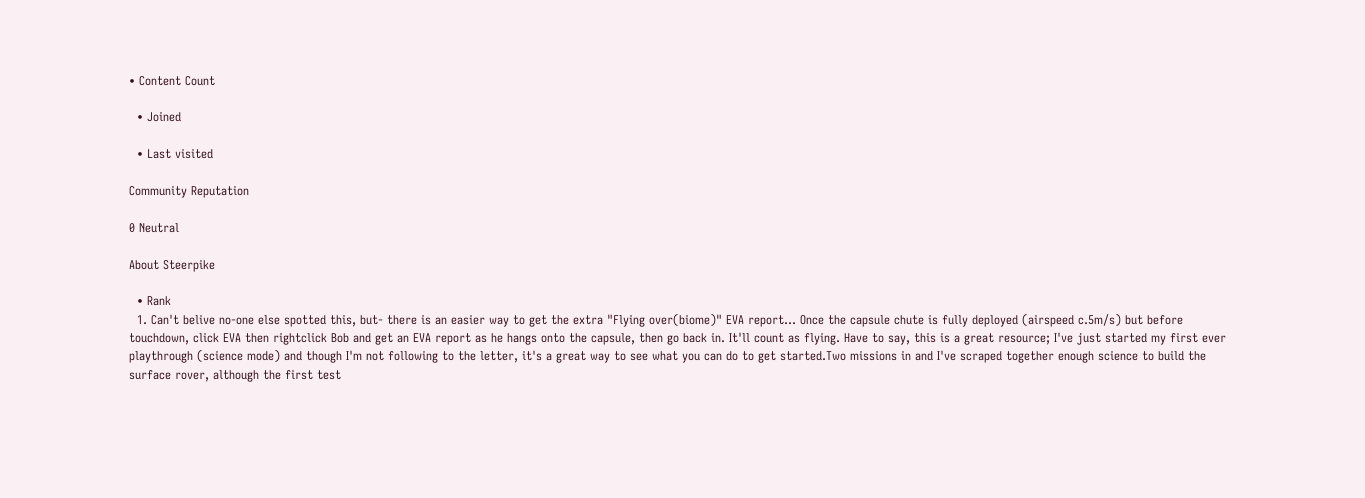• Content Count

  • Joined

  • Last visited

Community Reputation

0 Neutral

About Steerpike

  • Rank
  1. Can't belive no-one else spotted this, but- there is an easier way to get the extra "Flying over(biome)" EVA report... Once the capsule chute is fully deployed (airspeed c.5m/s) but before touchdown, click EVA then rightclick Bob and get an EVA report as he hangs onto the capsule, then go back in. It'll count as flying. Have to say, this is a great resource; I've just started my first ever playthrough (science mode) and though I'm not following to the letter, it's a great way to see what you can do to get started.Two missions in and I've scraped together enough science to build the surface rover, although the first test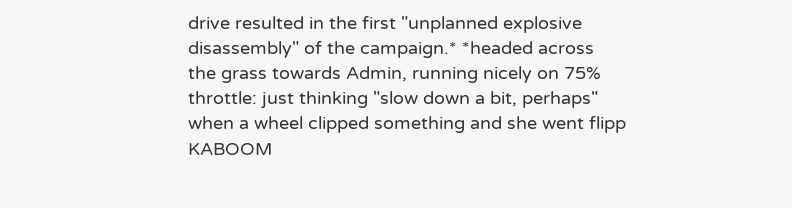drive resulted in the first "unplanned explosive disassembly" of the campaign.* *headed across the grass towards Admin, running nicely on 75% throttle: just thinking "slow down a bit, perhaps" when a wheel clipped something and she went flipp KABOOM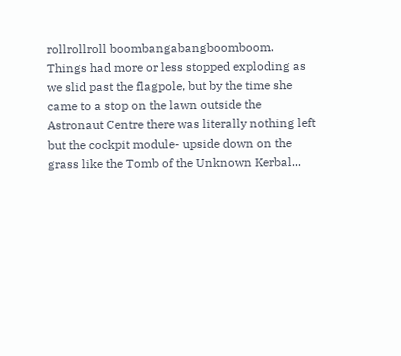rollrollroll boombangabangboomboom. Things had more or less stopped exploding as we slid past the flagpole, but by the time she came to a stop on the lawn outside the Astronaut Centre there was literally nothing left but the cockpit module- upside down on the grass like the Tomb of the Unknown Kerbal...